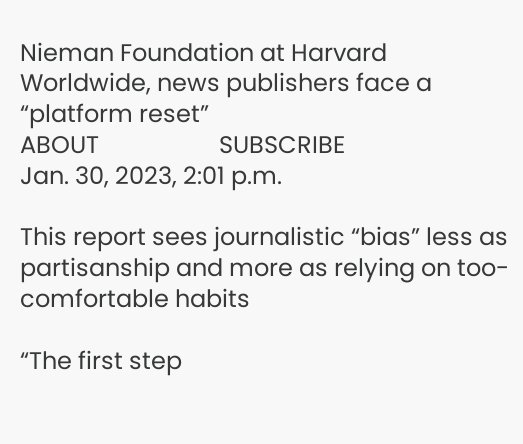Nieman Foundation at Harvard
Worldwide, news publishers face a “platform reset”
ABOUT                    SUBSCRIBE
Jan. 30, 2023, 2:01 p.m.

This report sees journalistic “bias” less as partisanship and more as relying on too-comfortable habits

“The first step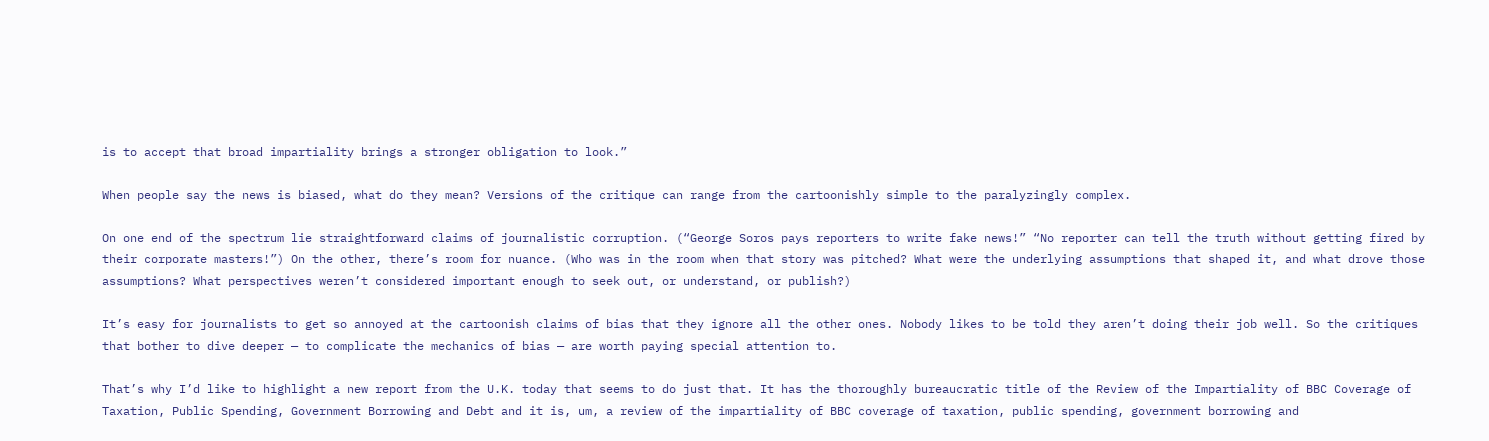is to accept that broad impartiality brings a stronger obligation to look.”

When people say the news is biased, what do they mean? Versions of the critique can range from the cartoonishly simple to the paralyzingly complex.

On one end of the spectrum lie straightforward claims of journalistic corruption. (“George Soros pays reporters to write fake news!” “No reporter can tell the truth without getting fired by their corporate masters!”) On the other, there’s room for nuance. (Who was in the room when that story was pitched? What were the underlying assumptions that shaped it, and what drove those assumptions? What perspectives weren’t considered important enough to seek out, or understand, or publish?)

It’s easy for journalists to get so annoyed at the cartoonish claims of bias that they ignore all the other ones. Nobody likes to be told they aren’t doing their job well. So the critiques that bother to dive deeper — to complicate the mechanics of bias — are worth paying special attention to.

That’s why I’d like to highlight a new report from the U.K. today that seems to do just that. It has the thoroughly bureaucratic title of the Review of the Impartiality of BBC Coverage of Taxation, Public Spending, Government Borrowing and Debt and it is, um, a review of the impartiality of BBC coverage of taxation, public spending, government borrowing and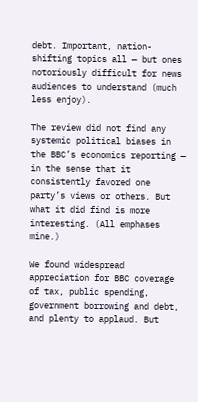debt. Important, nation-shifting topics all — but ones notoriously difficult for news audiences to understand (much less enjoy).

The review did not find any systemic political biases in the BBC’s economics reporting — in the sense that it consistently favored one party’s views or others. But what it did find is more interesting. (All emphases mine.)

We found widespread appreciation for BBC coverage of tax, public spending, government borrowing and debt, and plenty to applaud. But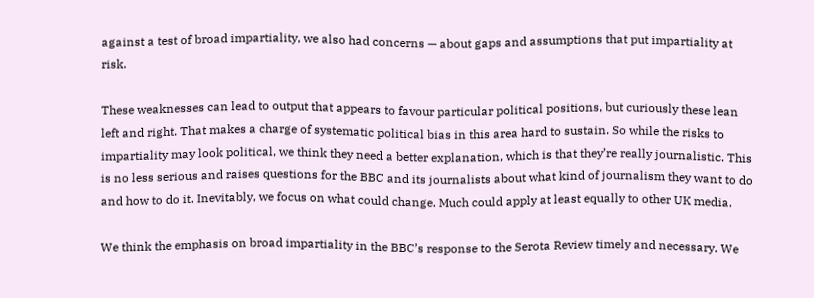against a test of broad impartiality, we also had concerns — about gaps and assumptions that put impartiality at risk.

These weaknesses can lead to output that appears to favour particular political positions, but curiously these lean left and right. That makes a charge of systematic political bias in this area hard to sustain. So while the risks to impartiality may look political, we think they need a better explanation, which is that they’re really journalistic. This is no less serious and raises questions for the BBC and its journalists about what kind of journalism they want to do and how to do it. Inevitably, we focus on what could change. Much could apply at least equally to other UK media.

We think the emphasis on broad impartiality in the BBC’s response to the Serota Review timely and necessary. We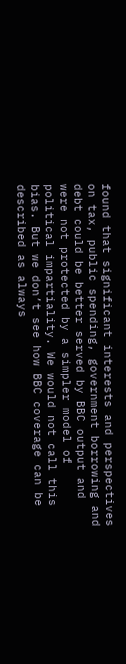found that significant interests and perspectives on tax, public spending, government borrowing and debt could be better served by BBC output and were not protected by a simpler model of political impartiality. We would not call this bias. But we don’t see how BBC coverage can be described as always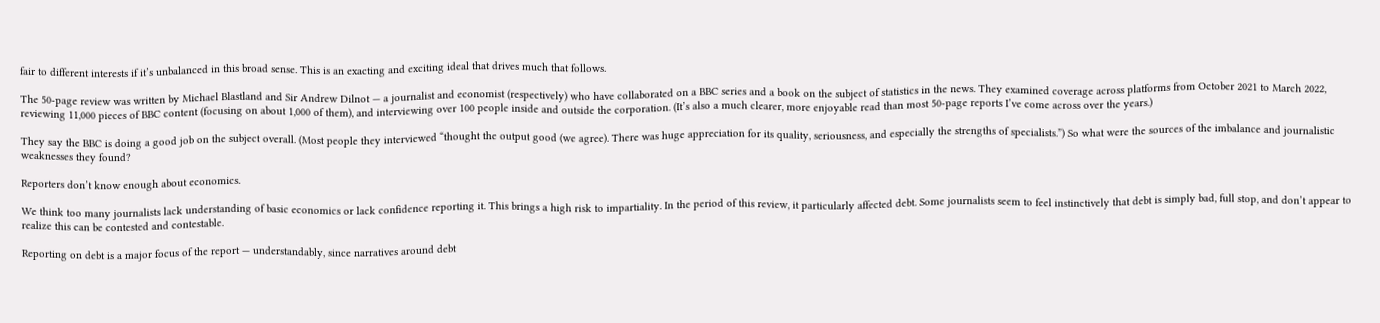fair to different interests if it’s unbalanced in this broad sense. This is an exacting and exciting ideal that drives much that follows.

The 50-page review was written by Michael Blastland and Sir Andrew Dilnot — a journalist and economist (respectively) who have collaborated on a BBC series and a book on the subject of statistics in the news. They examined coverage across platforms from October 2021 to March 2022, reviewing 11,000 pieces of BBC content (focusing on about 1,000 of them), and interviewing over 100 people inside and outside the corporation. (It’s also a much clearer, more enjoyable read than most 50-page reports I’ve come across over the years.)

They say the BBC is doing a good job on the subject overall. (Most people they interviewed “thought the output good (we agree). There was huge appreciation for its quality, seriousness, and especially the strengths of specialists.”) So what were the sources of the imbalance and journalistic weaknesses they found?

Reporters don’t know enough about economics.

We think too many journalists lack understanding of basic economics or lack confidence reporting it. This brings a high risk to impartiality. In the period of this review, it particularly affected debt. Some journalists seem to feel instinctively that debt is simply bad, full stop, and don’t appear to realize this can be contested and contestable.

Reporting on debt is a major focus of the report — understandably, since narratives around debt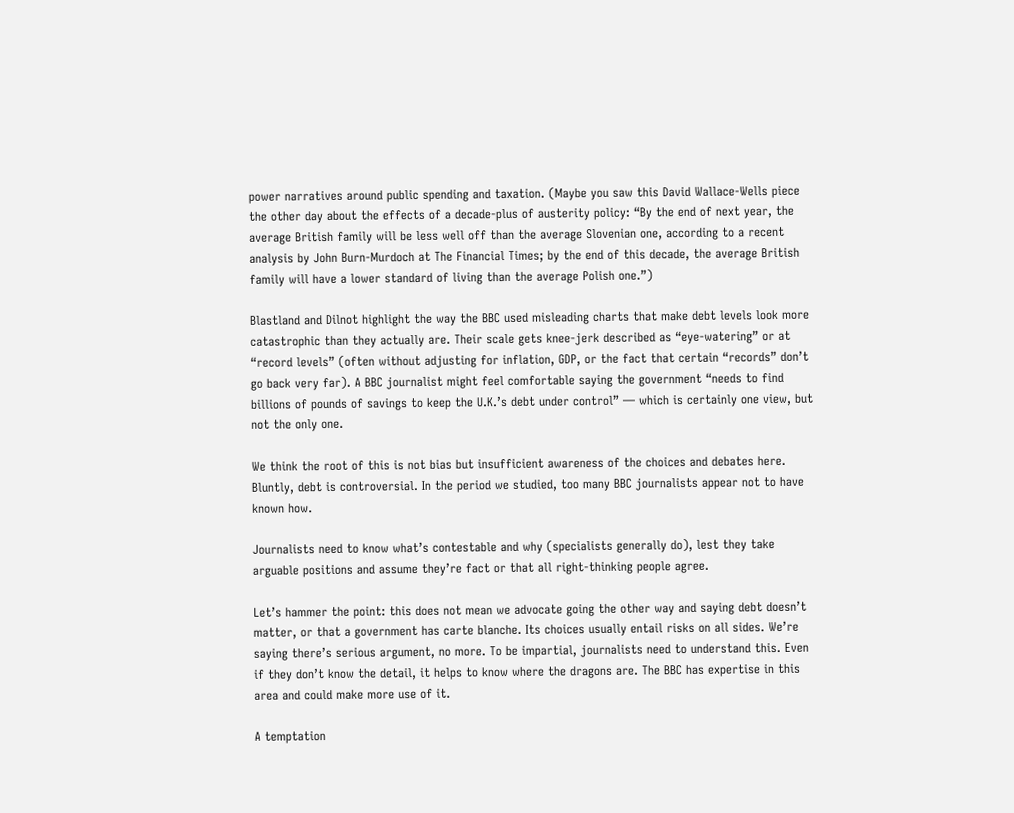power narratives around public spending and taxation. (Maybe you saw this David Wallace-Wells piece the other day about the effects of a decade-plus of austerity policy: “By the end of next year, the average British family will be less well off than the average Slovenian one, according to a recent analysis by John Burn-Murdoch at The Financial Times; by the end of this decade, the average British family will have a lower standard of living than the average Polish one.”)

Blastland and Dilnot highlight the way the BBC used misleading charts that make debt levels look more catastrophic than they actually are. Their scale gets knee-jerk described as “eye-watering” or at “record levels” (often without adjusting for inflation, GDP, or the fact that certain “records” don’t go back very far). A BBC journalist might feel comfortable saying the government “needs to find billions of pounds of savings to keep the U.K.’s debt under control” — which is certainly one view, but not the only one.

We think the root of this is not bias but insufficient awareness of the choices and debates here. Bluntly, debt is controversial. In the period we studied, too many BBC journalists appear not to have known how.

Journalists need to know what’s contestable and why (specialists generally do), lest they take arguable positions and assume they’re fact or that all right-thinking people agree.

Let’s hammer the point: this does not mean we advocate going the other way and saying debt doesn’t matter, or that a government has carte blanche. Its choices usually entail risks on all sides. We’re saying there’s serious argument, no more. To be impartial, journalists need to understand this. Even if they don’t know the detail, it helps to know where the dragons are. The BBC has expertise in this area and could make more use of it.

A temptation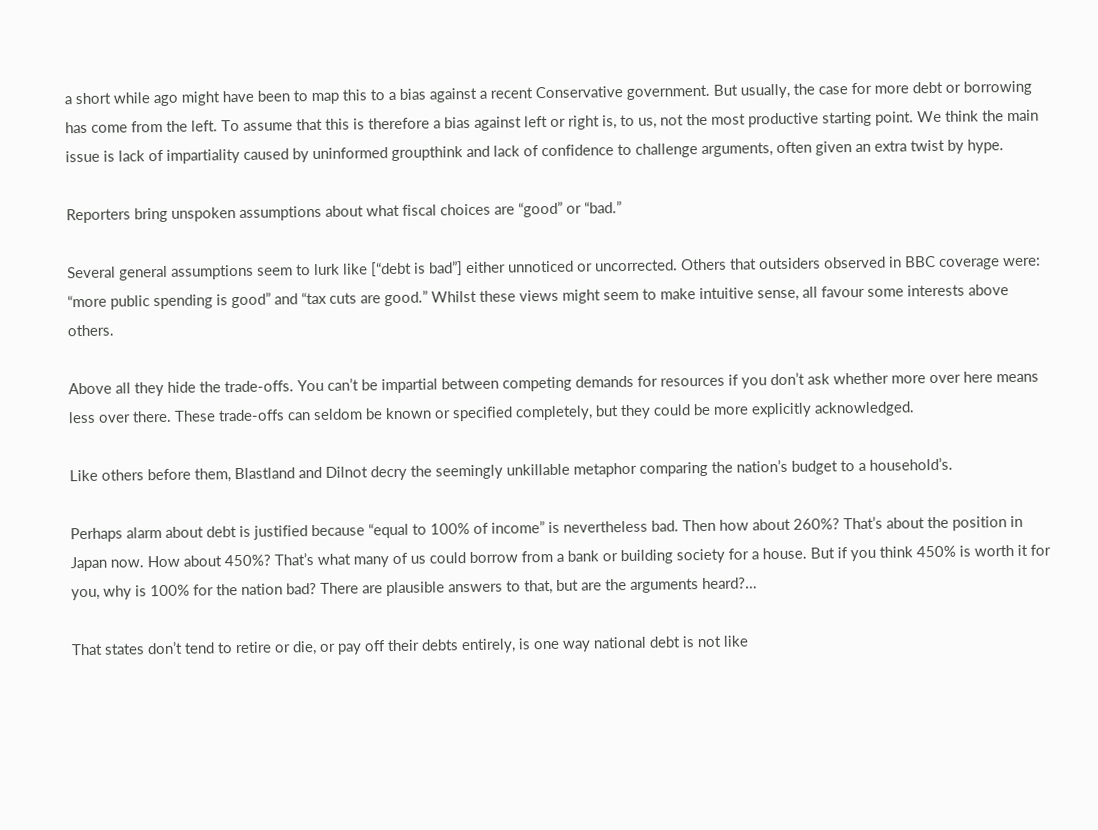a short while ago might have been to map this to a bias against a recent Conservative government. But usually, the case for more debt or borrowing has come from the left. To assume that this is therefore a bias against left or right is, to us, not the most productive starting point. We think the main issue is lack of impartiality caused by uninformed groupthink and lack of confidence to challenge arguments, often given an extra twist by hype.

Reporters bring unspoken assumptions about what fiscal choices are “good” or “bad.”

Several general assumptions seem to lurk like [“debt is bad”] either unnoticed or uncorrected. Others that outsiders observed in BBC coverage were: “more public spending is good” and “tax cuts are good.” Whilst these views might seem to make intuitive sense, all favour some interests above others.

Above all they hide the trade-offs. You can’t be impartial between competing demands for resources if you don’t ask whether more over here means less over there. These trade-offs can seldom be known or specified completely, but they could be more explicitly acknowledged.

Like others before them, Blastland and Dilnot decry the seemingly unkillable metaphor comparing the nation’s budget to a household’s.

Perhaps alarm about debt is justified because “equal to 100% of income” is nevertheless bad. Then how about 260%? That’s about the position in Japan now. How about 450%? That’s what many of us could borrow from a bank or building society for a house. But if you think 450% is worth it for you, why is 100% for the nation bad? There are plausible answers to that, but are the arguments heard?…

That states don’t tend to retire or die, or pay off their debts entirely, is one way national debt is not like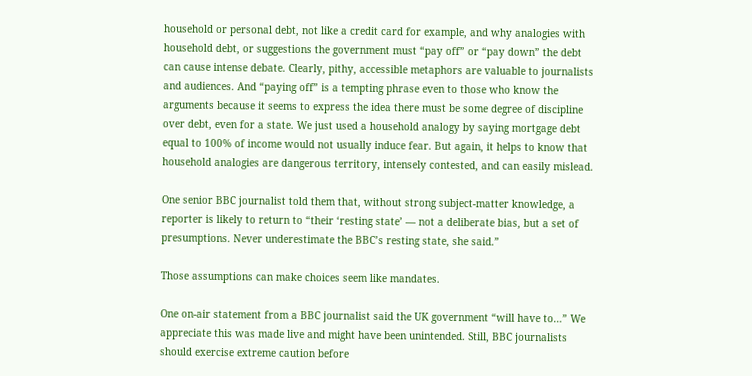household or personal debt, not like a credit card for example, and why analogies with household debt, or suggestions the government must “pay off” or “pay down” the debt can cause intense debate. Clearly, pithy, accessible metaphors are valuable to journalists and audiences. And “paying off” is a tempting phrase even to those who know the arguments because it seems to express the idea there must be some degree of discipline over debt, even for a state. We just used a household analogy by saying mortgage debt equal to 100% of income would not usually induce fear. But again, it helps to know that household analogies are dangerous territory, intensely contested, and can easily mislead.

One senior BBC journalist told them that, without strong subject-matter knowledge, a reporter is likely to return to “their ‘resting state’ — not a deliberate bias, but a set of presumptions. Never underestimate the BBC’s resting state, she said.”

Those assumptions can make choices seem like mandates.

One on-air statement from a BBC journalist said the UK government “will have to…” We appreciate this was made live and might have been unintended. Still, BBC journalists should exercise extreme caution before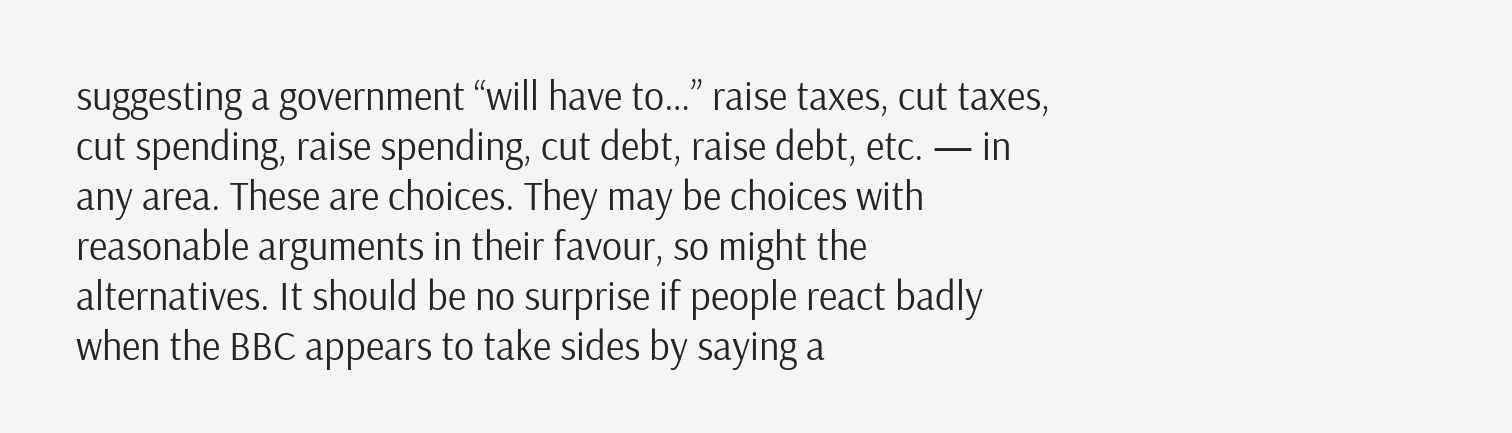suggesting a government “will have to…” raise taxes, cut taxes, cut spending, raise spending, cut debt, raise debt, etc. — in any area. These are choices. They may be choices with reasonable arguments in their favour, so might the alternatives. It should be no surprise if people react badly when the BBC appears to take sides by saying a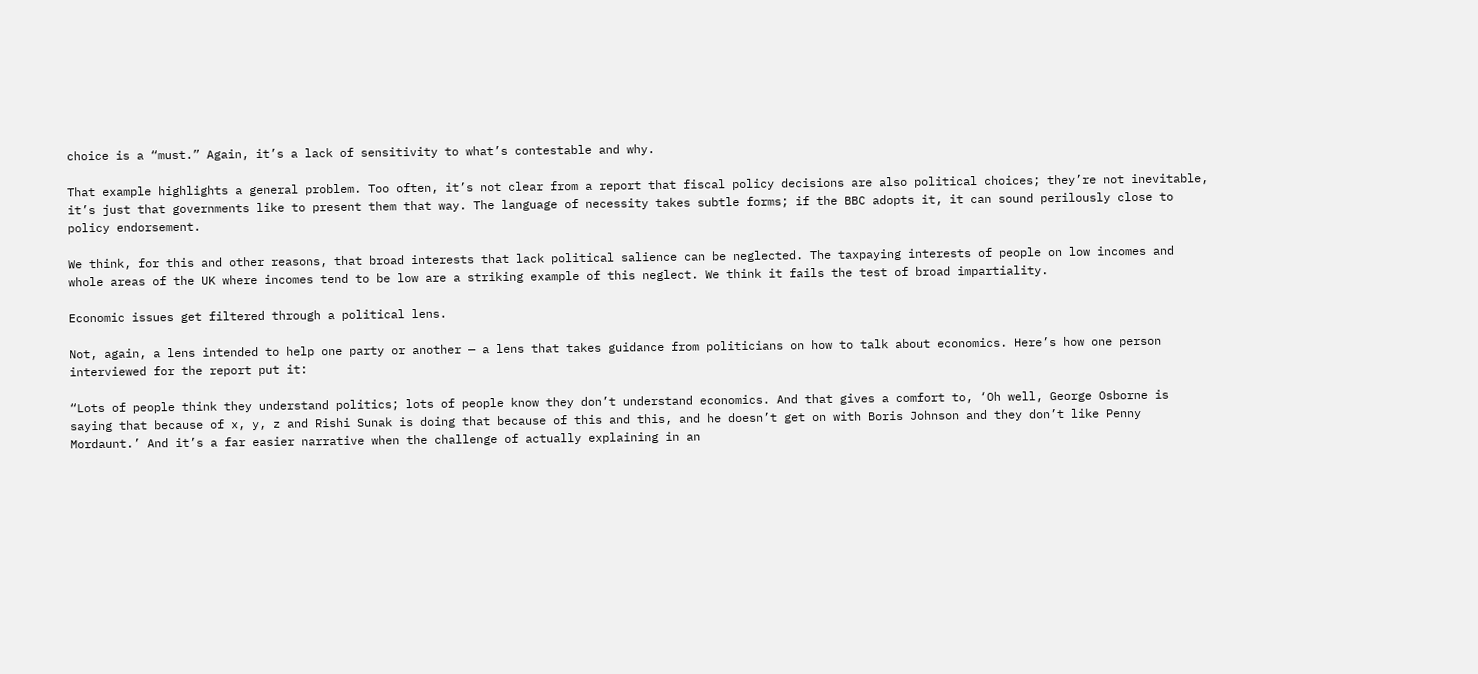choice is a “must.” Again, it’s a lack of sensitivity to what’s contestable and why.

That example highlights a general problem. Too often, it’s not clear from a report that fiscal policy decisions are also political choices; they’re not inevitable, it’s just that governments like to present them that way. The language of necessity takes subtle forms; if the BBC adopts it, it can sound perilously close to policy endorsement.

We think, for this and other reasons, that broad interests that lack political salience can be neglected. The taxpaying interests of people on low incomes and whole areas of the UK where incomes tend to be low are a striking example of this neglect. We think it fails the test of broad impartiality.

Economic issues get filtered through a political lens.

Not, again, a lens intended to help one party or another — a lens that takes guidance from politicians on how to talk about economics. Here’s how one person interviewed for the report put it:

“Lots of people think they understand politics; lots of people know they don’t understand economics. And that gives a comfort to, ‘Oh well, George Osborne is saying that because of x, y, z and Rishi Sunak is doing that because of this and this, and he doesn’t get on with Boris Johnson and they don’t like Penny Mordaunt.’ And it’s a far easier narrative when the challenge of actually explaining in an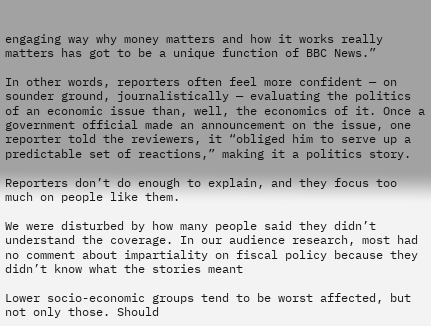engaging way why money matters and how it works really matters has got to be a unique function of BBC News.”

In other words, reporters often feel more confident — on sounder ground, journalistically — evaluating the politics of an economic issue than, well, the economics of it. Once a government official made an announcement on the issue, one reporter told the reviewers, it “obliged him to serve up a predictable set of reactions,” making it a politics story.

Reporters don’t do enough to explain, and they focus too much on people like them.

We were disturbed by how many people said they didn’t understand the coverage. In our audience research, most had no comment about impartiality on fiscal policy because they didn’t know what the stories meant

Lower socio-economic groups tend to be worst affected, but not only those. Should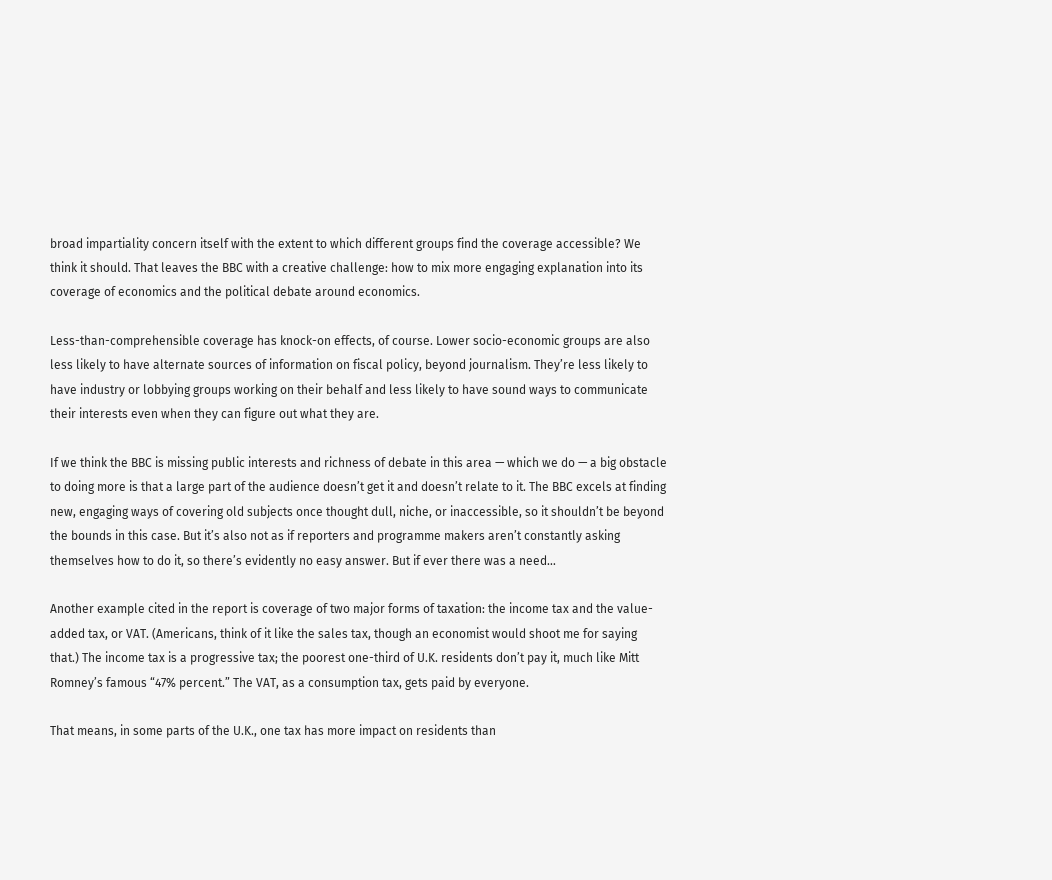broad impartiality concern itself with the extent to which different groups find the coverage accessible? We think it should. That leaves the BBC with a creative challenge: how to mix more engaging explanation into its coverage of economics and the political debate around economics.

Less-than-comprehensible coverage has knock-on effects, of course. Lower socio-economic groups are also less likely to have alternate sources of information on fiscal policy, beyond journalism. They’re less likely to have industry or lobbying groups working on their behalf and less likely to have sound ways to communicate their interests even when they can figure out what they are.

If we think the BBC is missing public interests and richness of debate in this area — which we do — a big obstacle to doing more is that a large part of the audience doesn’t get it and doesn’t relate to it. The BBC excels at finding new, engaging ways of covering old subjects once thought dull, niche, or inaccessible, so it shouldn’t be beyond the bounds in this case. But it’s also not as if reporters and programme makers aren’t constantly asking themselves how to do it, so there’s evidently no easy answer. But if ever there was a need…

Another example cited in the report is coverage of two major forms of taxation: the income tax and the value-added tax, or VAT. (Americans, think of it like the sales tax, though an economist would shoot me for saying that.) The income tax is a progressive tax; the poorest one-third of U.K. residents don’t pay it, much like Mitt Romney’s famous “47% percent.” The VAT, as a consumption tax, gets paid by everyone.

That means, in some parts of the U.K., one tax has more impact on residents than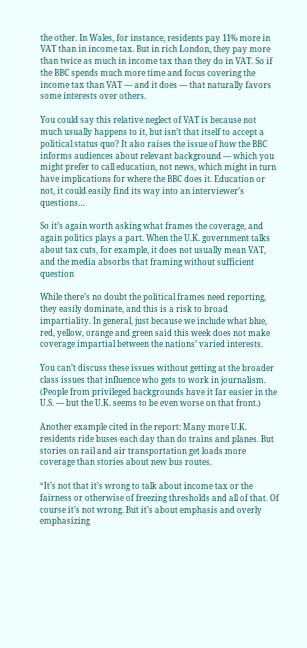the other. In Wales, for instance, residents pay 11% more in VAT than in income tax. But in rich London, they pay more than twice as much in income tax than they do in VAT. So if the BBC spends much more time and focus covering the income tax than VAT — and it does — that naturally favors some interests over others.

You could say this relative neglect of VAT is because not much usually happens to it, but isn’t that itself to accept a political status quo? It also raises the issue of how the BBC informs audiences about relevant background — which you might prefer to call education, not news, which might in turn have implications for where the BBC does it. Education or not, it could easily find its way into an interviewer’s questions…

So it’s again worth asking what frames the coverage, and again politics plays a part. When the U.K. government talks about tax cuts, for example, it does not usually mean VAT, and the media absorbs that framing without sufficient question

While there’s no doubt the political frames need reporting, they easily dominate, and this is a risk to broad impartiality. In general, just because we include what blue, red, yellow, orange and green said this week does not make coverage impartial between the nations’ varied interests.

You can’t discuss these issues without getting at the broader class issues that influence who gets to work in journalism. (People from privileged backgrounds have it far easier in the U.S. — but the U.K. seems to be even worse on that front.)

Another example cited in the report: Many more U.K. residents ride buses each day than do trains and planes. But stories on rail and air transportation get loads more coverage than stories about new bus routes.

“It’s not that it’s wrong to talk about income tax or the fairness or otherwise of freezing thresholds and all of that. Of course it’s not wrong. But it’s about emphasis and overly emphasizing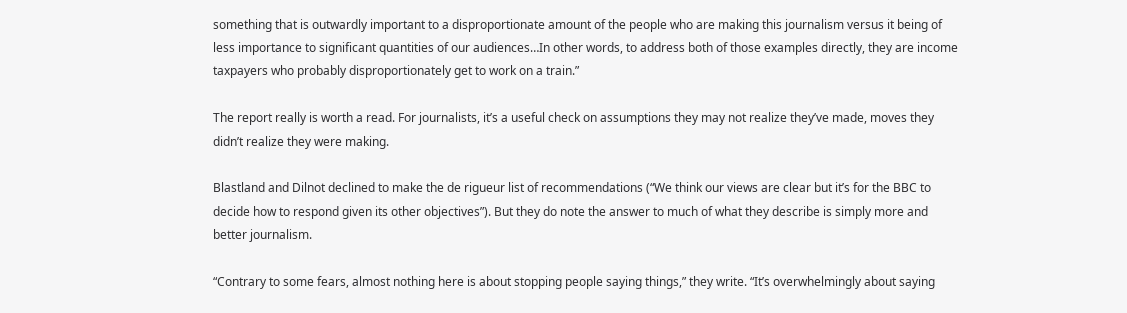something that is outwardly important to a disproportionate amount of the people who are making this journalism versus it being of less importance to significant quantities of our audiences…In other words, to address both of those examples directly, they are income taxpayers who probably disproportionately get to work on a train.”

The report really is worth a read. For journalists, it’s a useful check on assumptions they may not realize they’ve made, moves they didn’t realize they were making.

Blastland and Dilnot declined to make the de rigueur list of recommendations (“We think our views are clear but it’s for the BBC to decide how to respond given its other objectives”). But they do note the answer to much of what they describe is simply more and better journalism.

“Contrary to some fears, almost nothing here is about stopping people saying things,” they write. “It’s overwhelmingly about saying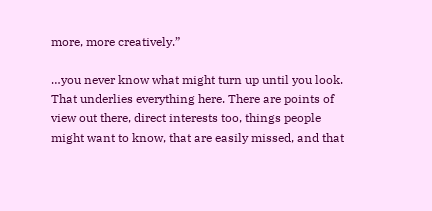more, more creatively.”

…you never know what might turn up until you look. That underlies everything here. There are points of view out there, direct interests too, things people might want to know, that are easily missed, and that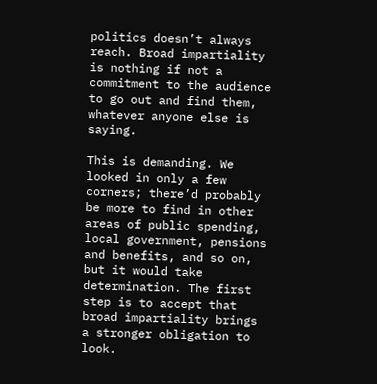politics doesn’t always reach. Broad impartiality is nothing if not a commitment to the audience to go out and find them, whatever anyone else is saying.

This is demanding. We looked in only a few corners; there’d probably be more to find in other areas of public spending, local government, pensions and benefits, and so on, but it would take determination. The first step is to accept that broad impartiality brings a stronger obligation to look.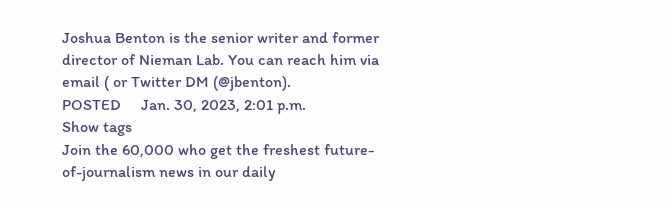Joshua Benton is the senior writer and former director of Nieman Lab. You can reach him via email ( or Twitter DM (@jbenton).
POSTED     Jan. 30, 2023, 2:01 p.m.
Show tags
Join the 60,000 who get the freshest future-of-journalism news in our daily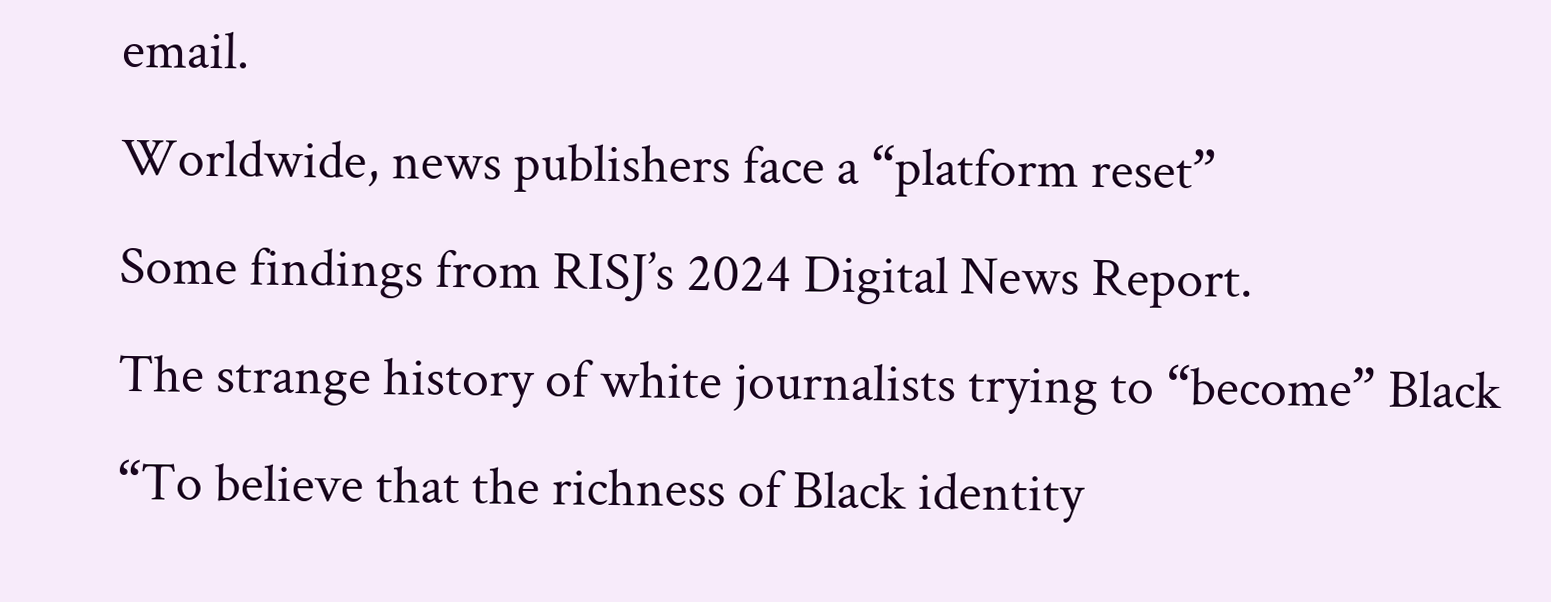email.
Worldwide, news publishers face a “platform reset”
Some findings from RISJ’s 2024 Digital News Report.
The strange history of white journalists trying to “become” Black
“To believe that the richness of Black identity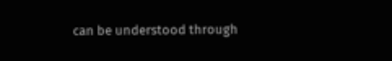can be understood through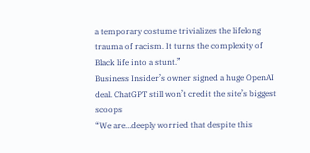a temporary costume trivializes the lifelong trauma of racism. It turns the complexity of Black life into a stunt.”
Business Insider’s owner signed a huge OpenAI deal. ChatGPT still won’t credit the site’s biggest scoops
“We are…deeply worried that despite this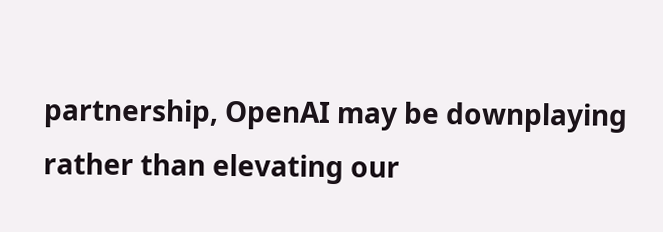partnership, OpenAI may be downplaying rather than elevating our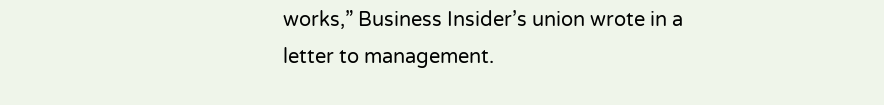works,” Business Insider’s union wrote in a letter to management.